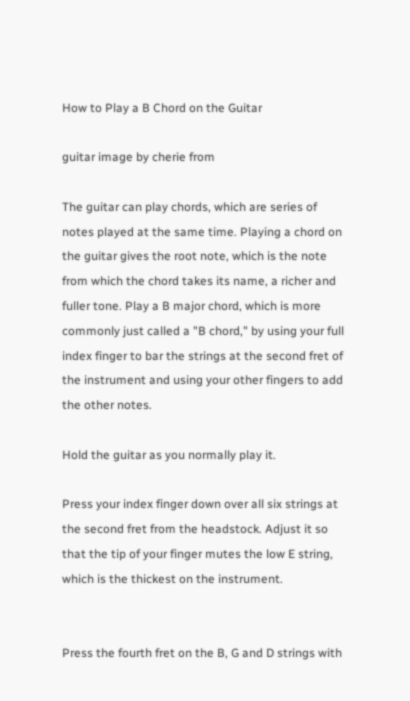How to Play a B Chord on the Guitar

guitar image by cherie from

The guitar can play chords, which are series of notes played at the same time. Playing a chord on the guitar gives the root note, which is the note from which the chord takes its name, a richer and fuller tone. Play a B major chord, which is more commonly just called a "B chord," by using your full index finger to bar the strings at the second fret of the instrument and using your other fingers to add the other notes.

Hold the guitar as you normally play it.

Press your index finger down over all six strings at the second fret from the headstock. Adjust it so that the tip of your finger mutes the low E string, which is the thickest on the instrument.


Press the fourth fret on the B, G and D strings with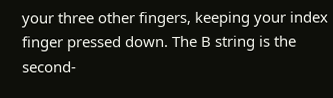your three other fingers, keeping your index finger pressed down. The B string is the second-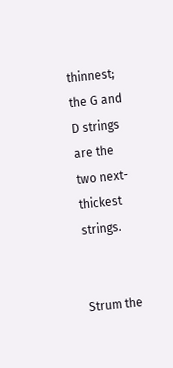thinnest; the G and D strings are the two next-thickest strings.


Strum the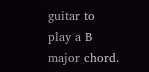guitar to play a B major chord.